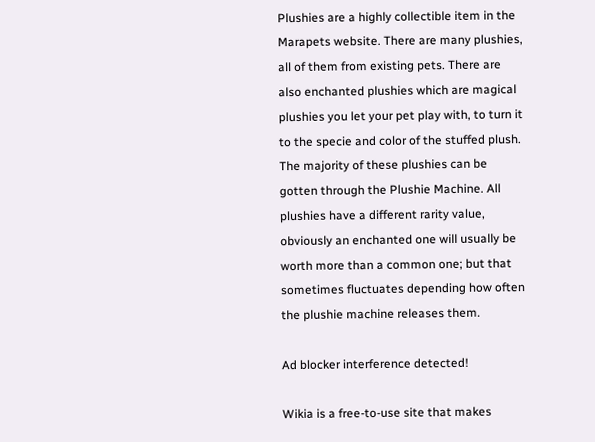Plushies are a highly collectible item in the Marapets website. There are many plushies, all of them from existing pets. There are also enchanted plushies which are magical plushies you let your pet play with, to turn it to the specie and color of the stuffed plush. The majority of these plushies can be gotten through the Plushie Machine. All plushies have a different rarity value, obviously an enchanted one will usually be worth more than a common one; but that sometimes fluctuates depending how often the plushie machine releases them.

Ad blocker interference detected!

Wikia is a free-to-use site that makes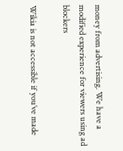money from advertising. We have a modified experience for viewers using ad blockers

Wikia is not accessible if you’ve made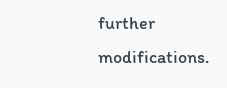further modifications.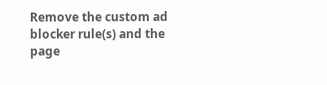Remove the custom ad blocker rule(s) and the page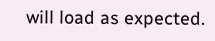will load as expected.